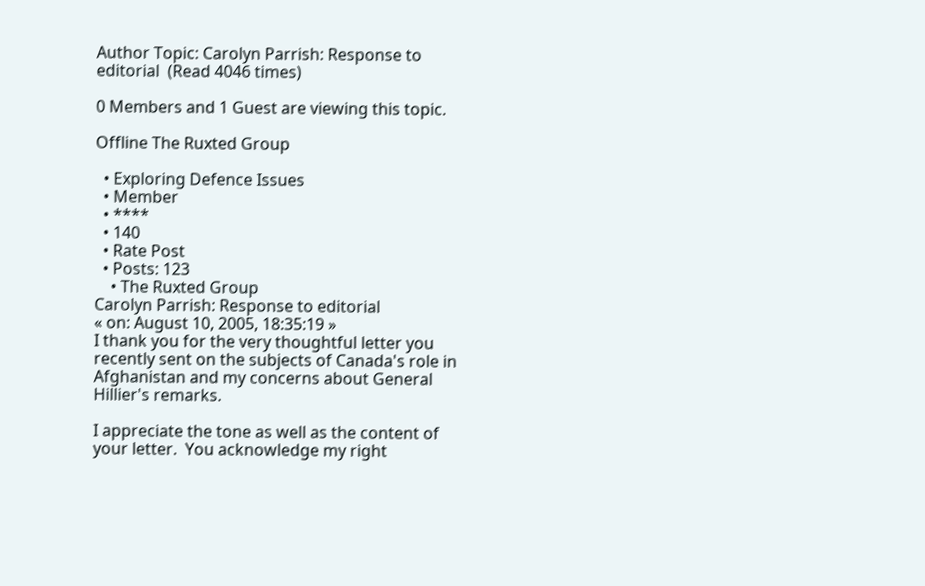Author Topic: Carolyn Parrish: Response to editorial  (Read 4046 times)

0 Members and 1 Guest are viewing this topic.

Offline The Ruxted Group

  • Exploring Defence Issues
  • Member
  • ****
  • 140
  • Rate Post
  • Posts: 123
    • The Ruxted Group
Carolyn Parrish: Response to editorial
« on: August 10, 2005, 18:35:19 »
I thank you for the very thoughtful letter you recently sent on the subjects of Canada's role in Afghanistan and my concerns about General Hillier's remarks.

I appreciate the tone as well as the content of your letter.  You acknowledge my right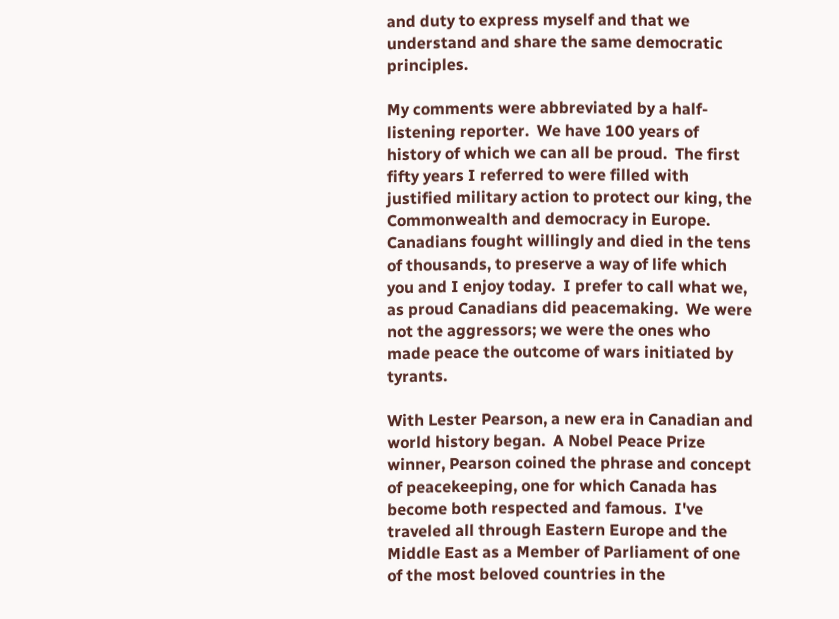and duty to express myself and that we understand and share the same democratic principles.

My comments were abbreviated by a half-listening reporter.  We have 100 years of history of which we can all be proud.  The first fifty years I referred to were filled with justified military action to protect our king, the Commonwealth and democracy in Europe.  Canadians fought willingly and died in the tens of thousands, to preserve a way of life which you and I enjoy today.  I prefer to call what we, as proud Canadians did peacemaking.  We were not the aggressors; we were the ones who made peace the outcome of wars initiated by tyrants.

With Lester Pearson, a new era in Canadian and world history began.  A Nobel Peace Prize winner, Pearson coined the phrase and concept of peacekeeping, one for which Canada has become both respected and famous.  I've traveled all through Eastern Europe and the Middle East as a Member of Parliament of one of the most beloved countries in the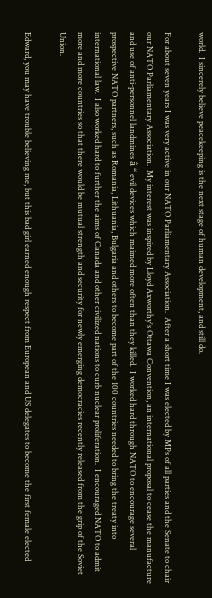world.  I sincerely believe peacekeeping is the next stage of human development, and still do.

For about seven years I was very active in our NATO Parliamentary Association.  After a short time I was elected by MPs of all parties and the Senate to chair our NATO Parliamentary Association.  My interest was inspired by Lloyd Axworthy's Ottawa Convention, an international proposal to cease the manufacture and use of anti-personnel landmines â “ evil devices which maimed more often than they killed.  I worked hard through NATO to encourage several prospective NATO partners, such as Romania, Lithuania, Bulgaria and others to become part of the 100 countries needed to bring the treaty into international law.  I also worked hard to further the aims of Canada and other civilized nations to curb nuclear proliferation.  I encouraged NATO to admit more and more countries so that there would be mutual strength and security for newly emerging democracies recently released from the grip of the Soviet Union.

Edward, you may have trouble believing me, but this bad girl earned enough respect from European and US delegates to become the first female elected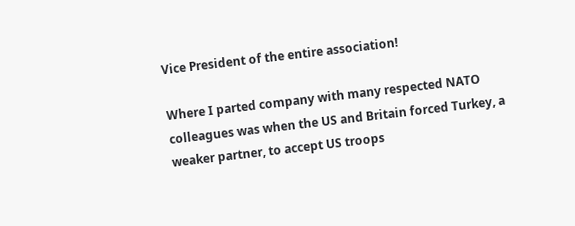Vice President of the entire association!

Where I parted company with many respected NATO colleagues was when the US and Britain forced Turkey, a weaker partner, to accept US troops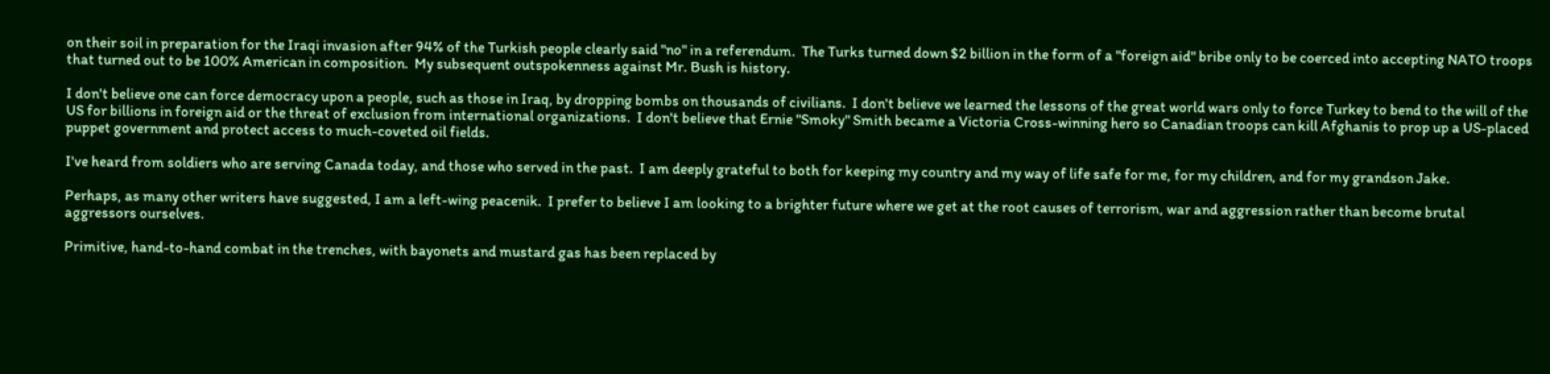on their soil in preparation for the Iraqi invasion after 94% of the Turkish people clearly said "no" in a referendum.  The Turks turned down $2 billion in the form of a "foreign aid" bribe only to be coerced into accepting NATO troops that turned out to be 100% American in composition.  My subsequent outspokenness against Mr. Bush is history.

I don't believe one can force democracy upon a people, such as those in Iraq, by dropping bombs on thousands of civilians.  I don't believe we learned the lessons of the great world wars only to force Turkey to bend to the will of the US for billions in foreign aid or the threat of exclusion from international organizations.  I don't believe that Ernie "Smoky" Smith became a Victoria Cross-winning hero so Canadian troops can kill Afghanis to prop up a US-placed puppet government and protect access to much-coveted oil fields.

I've heard from soldiers who are serving Canada today, and those who served in the past.  I am deeply grateful to both for keeping my country and my way of life safe for me, for my children, and for my grandson Jake.

Perhaps, as many other writers have suggested, I am a left-wing peacenik.  I prefer to believe I am looking to a brighter future where we get at the root causes of terrorism, war and aggression rather than become brutal aggressors ourselves.

Primitive, hand-to-hand combat in the trenches, with bayonets and mustard gas has been replaced by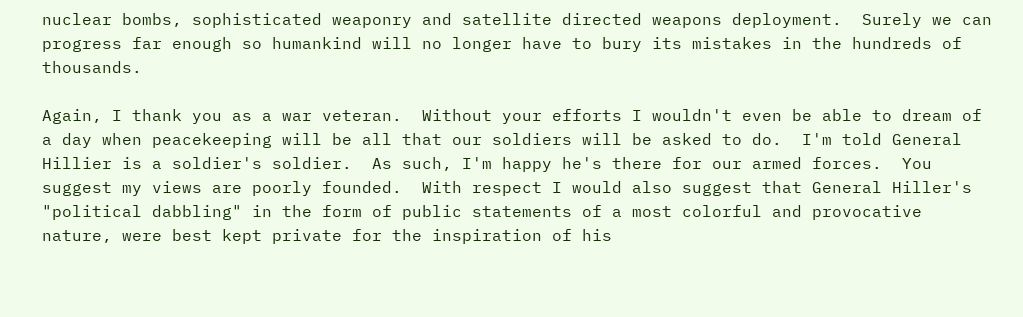nuclear bombs, sophisticated weaponry and satellite directed weapons deployment.  Surely we can progress far enough so humankind will no longer have to bury its mistakes in the hundreds of thousands.

Again, I thank you as a war veteran.  Without your efforts I wouldn't even be able to dream of a day when peacekeeping will be all that our soldiers will be asked to do.  I'm told General Hillier is a soldier's soldier.  As such, I'm happy he's there for our armed forces.  You suggest my views are poorly founded.  With respect I would also suggest that General Hiller's "political dabbling" in the form of public statements of a most colorful and provocative nature, were best kept private for the inspiration of his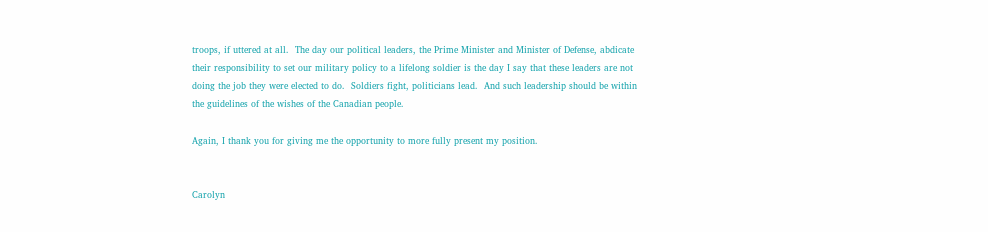troops, if uttered at all.  The day our political leaders, the Prime Minister and Minister of Defense, abdicate their responsibility to set our military policy to a lifelong soldier is the day I say that these leaders are not doing the job they were elected to do.  Soldiers fight, politicians lead.  And such leadership should be within the guidelines of the wishes of the Canadian people.

Again, I thank you for giving me the opportunity to more fully present my position.


Carolyn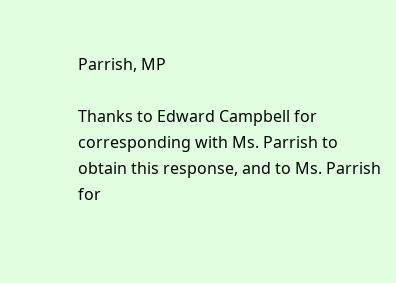Parrish, MP

Thanks to Edward Campbell for corresponding with Ms. Parrish to obtain this response, and to Ms. Parrish for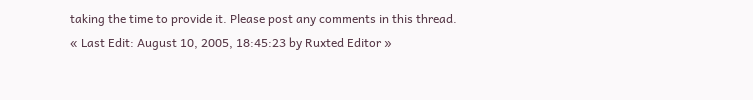taking the time to provide it. Please post any comments in this thread.
« Last Edit: August 10, 2005, 18:45:23 by Ruxted Editor »